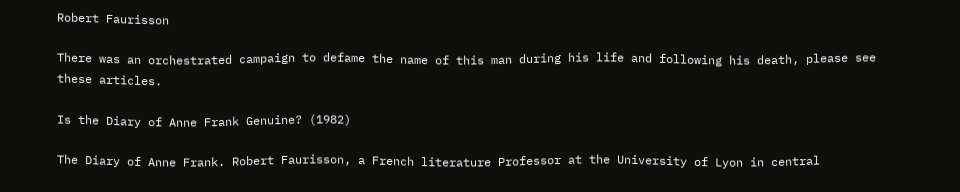Robert Faurisson

There was an orchestrated campaign to defame the name of this man during his life and following his death, please see these articles.

Is the Diary of Anne Frank Genuine? (1982)

The Diary of Anne Frank. Robert Faurisson, a French literature Professor at the University of Lyon in central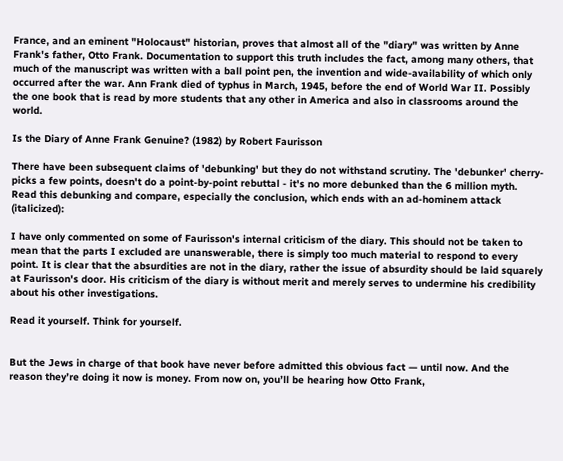France, and an eminent "Holocaust" historian, proves that almost all of the "diary" was written by Anne Frank's father, Otto Frank. Documentation to support this truth includes the fact, among many others, that much of the manuscript was written with a ball point pen, the invention and wide-availability of which only occurred after the war. Ann Frank died of typhus in March, 1945, before the end of World War II. Possibly the one book that is read by more students that any other in America and also in classrooms around the world.

Is the Diary of Anne Frank Genuine? (1982) by Robert Faurisson

There have been subsequent claims of 'debunking' but they do not withstand scrutiny. The 'debunker' cherry-picks a few points, doesn't do a point-by-point rebuttal - it's no more debunked than the 6 million myth. Read this debunking and compare, especially the conclusion, which ends with an ad-hominem attack (italicized):

I have only commented on some of Faurisson's internal criticism of the diary. This should not be taken to mean that the parts I excluded are unanswerable, there is simply too much material to respond to every point. It is clear that the absurdities are not in the diary, rather the issue of absurdity should be laid squarely at Faurisson's door. His criticism of the diary is without merit and merely serves to undermine his credibility about his other investigations.

Read it yourself. Think for yourself.


But the Jews in charge of that book have never before admitted this obvious fact — until now. And the reason they’re doing it now is money. From now on, you’ll be hearing how Otto Frank,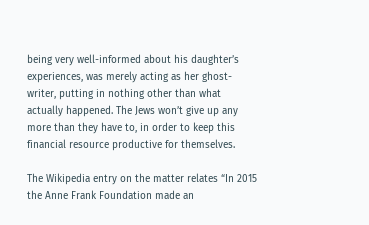being very well-informed about his daughter’s experiences, was merely acting as her ghost-writer, putting in nothing other than what actually happened. The Jews won’t give up any more than they have to, in order to keep this financial resource productive for themselves.

The Wikipedia entry on the matter relates “In 2015 the Anne Frank Foundation made an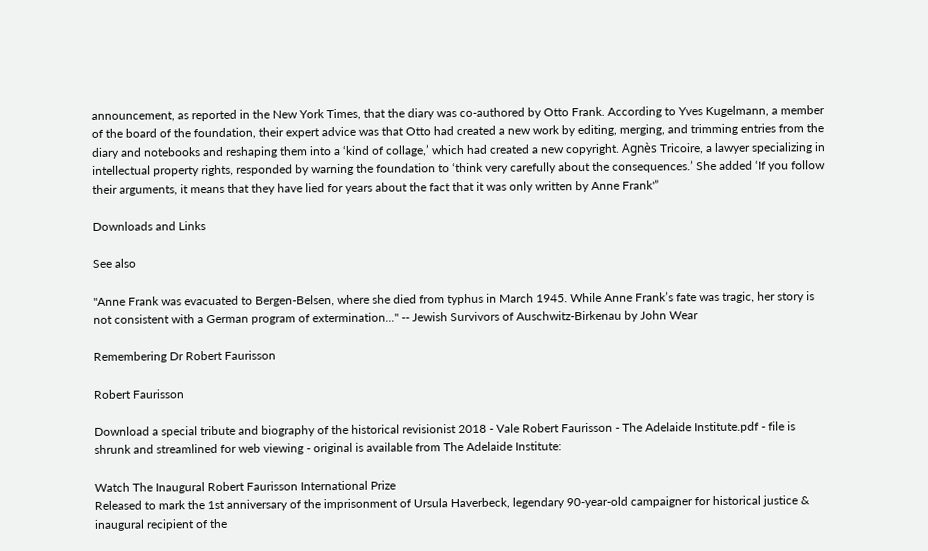announcement, as reported in the New York Times, that the diary was co-authored by Otto Frank. According to Yves Kugelmann, a member of the board of the foundation, their expert advice was that Otto had created a new work by editing, merging, and trimming entries from the diary and notebooks and reshaping them into a ‘kind of collage,’ which had created a new copyright. Agnès Tricoire, a lawyer specializing in intellectual property rights, responded by warning the foundation to ‘think very carefully about the consequences.’ She added ‘If you follow their arguments, it means that they have lied for years about the fact that it was only written by Anne Frank'”

Downloads and Links

See also

"Anne Frank was evacuated to Bergen-Belsen, where she died from typhus in March 1945. While Anne Frank’s fate was tragic, her story is not consistent with a German program of extermination..." -- Jewish Survivors of Auschwitz-Birkenau by John Wear

Remembering Dr Robert Faurisson

Robert Faurisson

Download a special tribute and biography of the historical revisionist 2018 - Vale Robert Faurisson - The Adelaide Institute.pdf - file is shrunk and streamlined for web viewing - original is available from The Adelaide Institute:

Watch The Inaugural Robert Faurisson International Prize
Released to mark the 1st anniversary of the imprisonment of Ursula Haverbeck, legendary 90-year-old campaigner for historical justice & inaugural recipient of the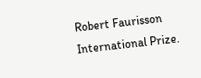Robert Faurisson International Prize.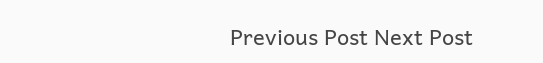Previous Post Next Post